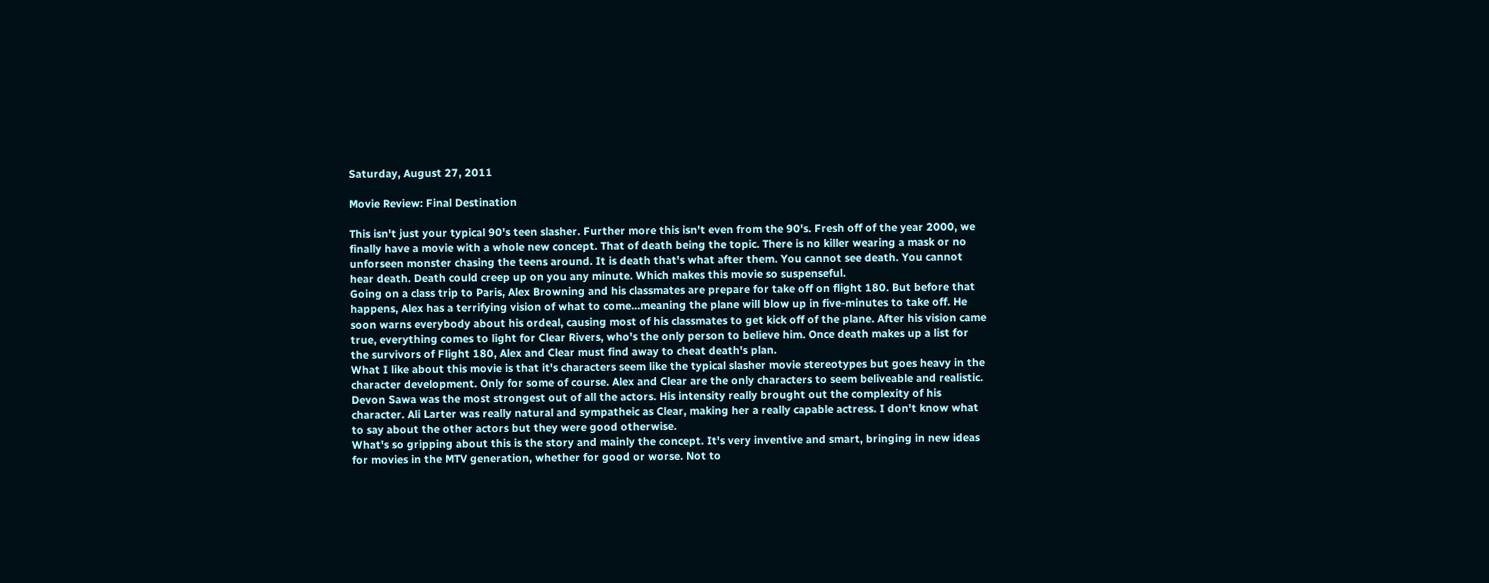Saturday, August 27, 2011

Movie Review: Final Destination

This isn't just your typical 90's teen slasher. Further more this isn't even from the 90's. Fresh off of the year 2000, we finally have a movie with a whole new concept. That of death being the topic. There is no killer wearing a mask or no unforseen monster chasing the teens around. It is death that's what after them. You cannot see death. You cannot hear death. Death could creep up on you any minute. Which makes this movie so suspenseful.
Going on a class trip to Paris, Alex Browning and his classmates are prepare for take off on flight 180. But before that happens, Alex has a terrifying vision of what to come...meaning the plane will blow up in five-minutes to take off. He soon warns everybody about his ordeal, causing most of his classmates to get kick off of the plane. After his vision came true, everything comes to light for Clear Rivers, who's the only person to believe him. Once death makes up a list for the survivors of Flight 180, Alex and Clear must find away to cheat death's plan.
What I like about this movie is that it's characters seem like the typical slasher movie stereotypes but goes heavy in the character development. Only for some of course. Alex and Clear are the only characters to seem beliveable and realistic. Devon Sawa was the most strongest out of all the actors. His intensity really brought out the complexity of his character. Ali Larter was really natural and sympatheic as Clear, making her a really capable actress. I don't know what to say about the other actors but they were good otherwise.
What's so gripping about this is the story and mainly the concept. It's very inventive and smart, bringing in new ideas for movies in the MTV generation, whether for good or worse. Not to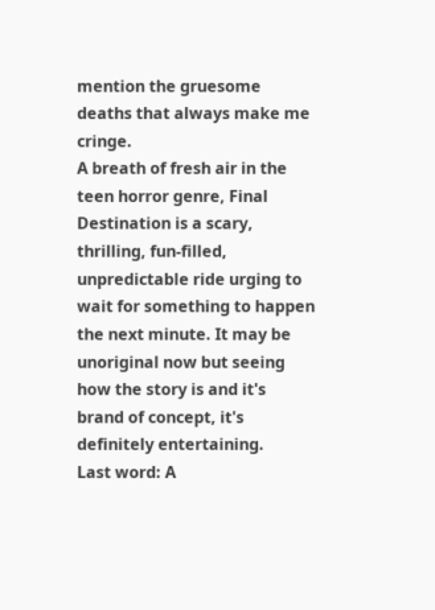mention the gruesome deaths that always make me cringe.
A breath of fresh air in the teen horror genre, Final Destination is a scary, thrilling, fun-filled, unpredictable ride urging to wait for something to happen the next minute. It may be unoriginal now but seeing how the story is and it's brand of concept, it's definitely entertaining.
Last word: A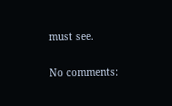must see.

No comments: